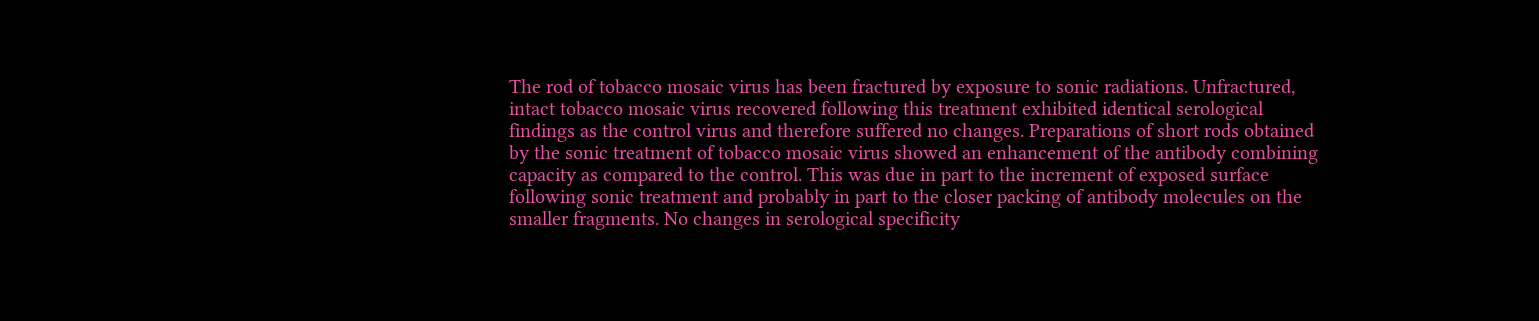The rod of tobacco mosaic virus has been fractured by exposure to sonic radiations. Unfractured, intact tobacco mosaic virus recovered following this treatment exhibited identical serological findings as the control virus and therefore suffered no changes. Preparations of short rods obtained by the sonic treatment of tobacco mosaic virus showed an enhancement of the antibody combining capacity as compared to the control. This was due in part to the increment of exposed surface following sonic treatment and probably in part to the closer packing of antibody molecules on the smaller fragments. No changes in serological specificity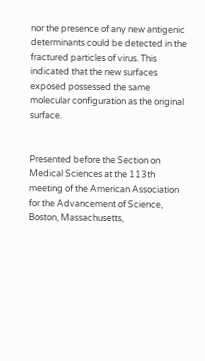nor the presence of any new antigenic determinants could be detected in the fractured particles of virus. This indicated that the new surfaces exposed possessed the same molecular configuration as the original surface.


Presented before the Section on Medical Sciences at the 113th meeting of the American Association for the Advancement of Science, Boston, Massachusetts,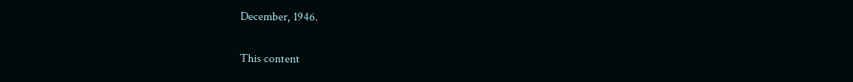December, 1946.

This content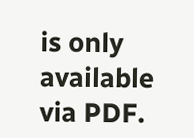is only available via PDF.